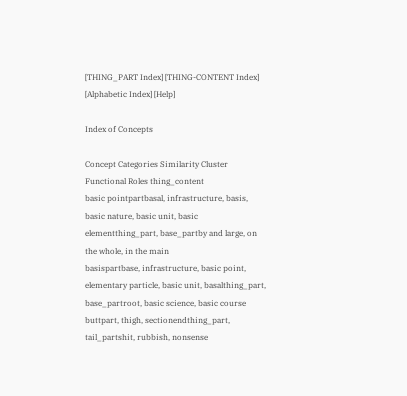[THING_PART Index] [THING-CONTENT Index] [Alphabetic Index] [Help]

Index of Concepts

Concept Categories Similarity Cluster Functional Roles thing_content
basic pointpartbasal, infrastructure, basis, basic nature, basic unit, basic elementthing_part, base_partby and large, on the whole, in the main
basispartbase, infrastructure, basic point, elementary particle, basic unit, basalthing_part, base_partroot, basic science, basic course
buttpart, thigh, sectionendthing_part, tail_partshit, rubbish, nonsense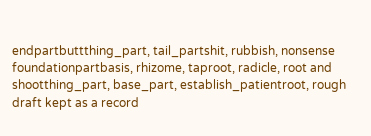endpartbuttthing_part, tail_partshit, rubbish, nonsense
foundationpartbasis, rhizome, taproot, radicle, root and shootthing_part, base_part, establish_patientroot, rough draft kept as a record